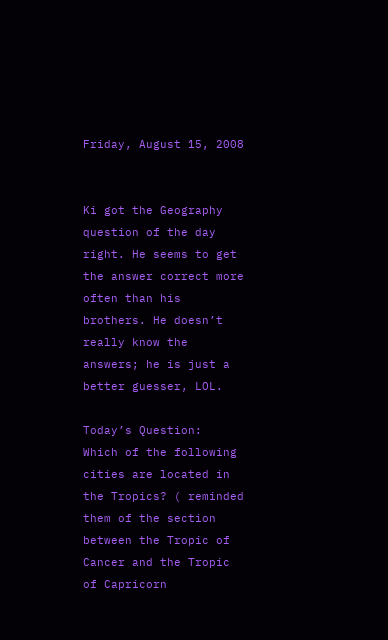Friday, August 15, 2008


Ki got the Geography question of the day right. He seems to get the answer correct more often than his brothers. He doesn’t really know the answers; he is just a better guesser, LOL.

Today’s Question:
Which of the following cities are located in the Tropics? ( reminded them of the section between the Tropic of Cancer and the Tropic of Capricorn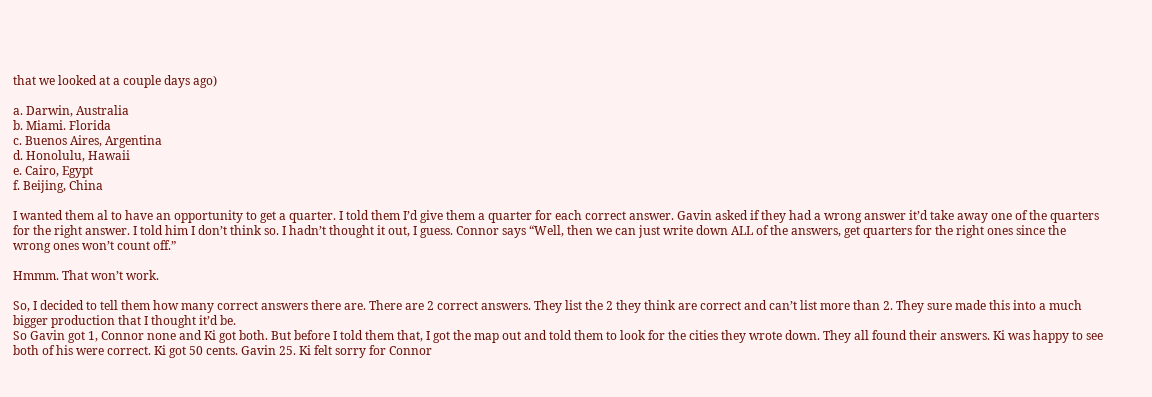that we looked at a couple days ago)

a. Darwin, Australia
b. Miami. Florida
c. Buenos Aires, Argentina
d. Honolulu, Hawaii
e. Cairo, Egypt
f. Beijing, China

I wanted them al to have an opportunity to get a quarter. I told them I’d give them a quarter for each correct answer. Gavin asked if they had a wrong answer it’d take away one of the quarters for the right answer. I told him I don’t think so. I hadn’t thought it out, I guess. Connor says “Well, then we can just write down ALL of the answers, get quarters for the right ones since the wrong ones won’t count off.”

Hmmm. That won’t work.

So, I decided to tell them how many correct answers there are. There are 2 correct answers. They list the 2 they think are correct and can’t list more than 2. They sure made this into a much bigger production that I thought it’d be.
So Gavin got 1, Connor none and Ki got both. But before I told them that, I got the map out and told them to look for the cities they wrote down. They all found their answers. Ki was happy to see both of his were correct. Ki got 50 cents. Gavin 25. Ki felt sorry for Connor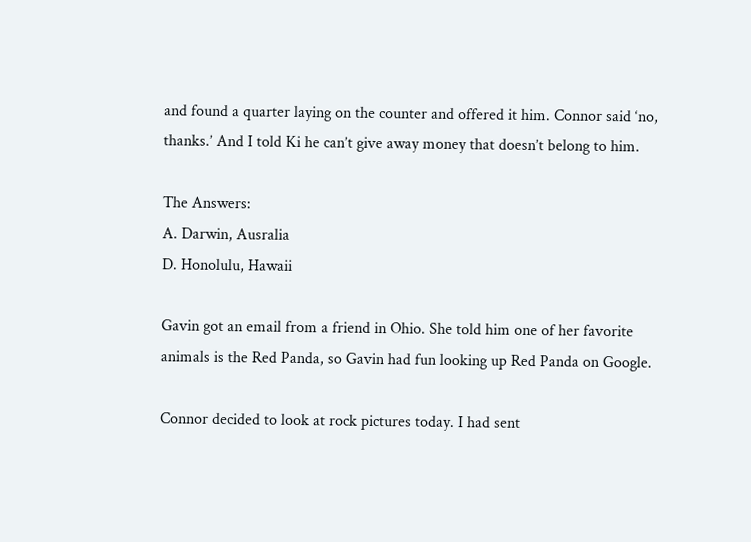and found a quarter laying on the counter and offered it him. Connor said ‘no, thanks.’ And I told Ki he can’t give away money that doesn’t belong to him.

The Answers:
A. Darwin, Ausralia
D. Honolulu, Hawaii

Gavin got an email from a friend in Ohio. She told him one of her favorite animals is the Red Panda, so Gavin had fun looking up Red Panda on Google.

Connor decided to look at rock pictures today. I had sent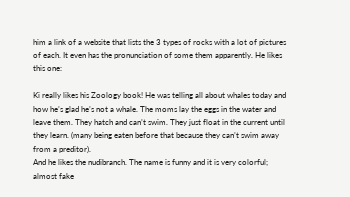him a link of a website that lists the 3 types of rocks with a lot of pictures of each. It even has the pronunciation of some them apparently. He likes this one:

Ki really likes his Zoology book! He was telling all about whales today and how he’s glad he’s not a whale. The moms lay the eggs in the water and leave them. They hatch and can’t swim. They just float in the current until they learn. (many being eaten before that because they can’t swim away from a preditor).
And he likes the nudibranch. The name is funny and it is very colorful; almost fake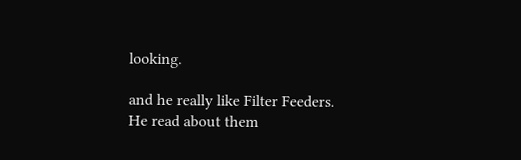looking.

and he really like Filter Feeders. He read about them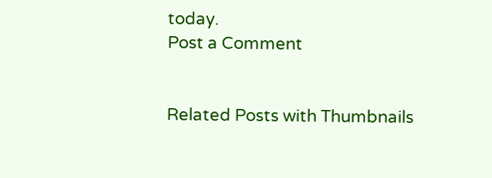today.
Post a Comment


Related Posts with Thumbnails